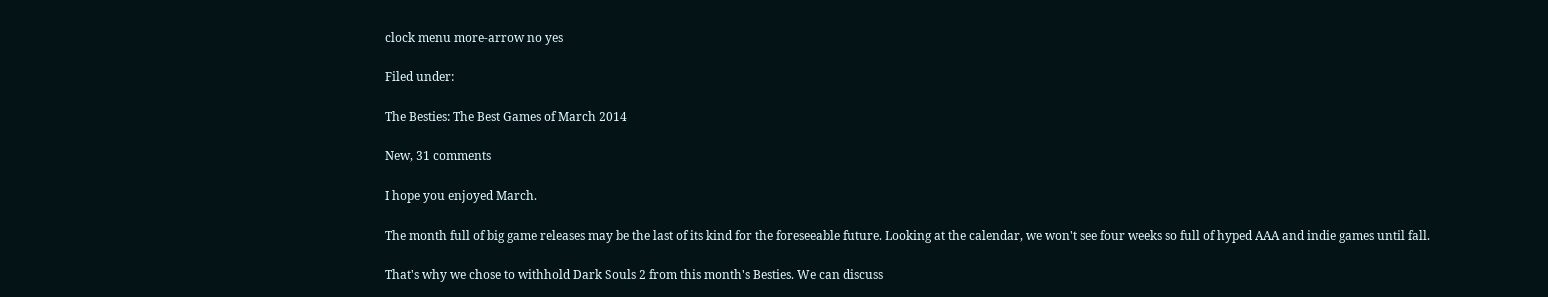clock menu more-arrow no yes

Filed under:

The Besties: The Best Games of March 2014

New, 31 comments

I hope you enjoyed March.

The month full of big game releases may be the last of its kind for the foreseeable future. Looking at the calendar, we won't see four weeks so full of hyped AAA and indie games until fall.

That's why we chose to withhold Dark Souls 2 from this month's Besties. We can discuss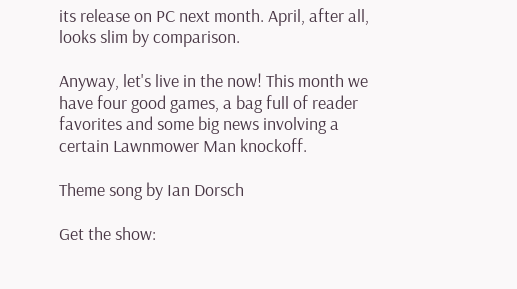its release on PC next month. April, after all, looks slim by comparison.

Anyway, let's live in the now! This month we have four good games, a bag full of reader favorites and some big news involving a certain Lawnmower Man knockoff.

Theme song by Ian Dorsch

Get the show: